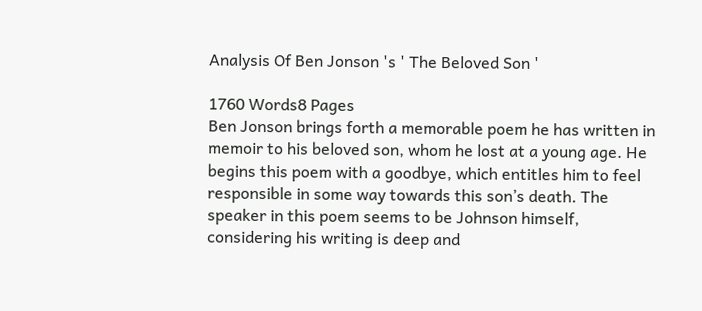Analysis Of Ben Jonson 's ' The Beloved Son '

1760 Words8 Pages
Ben Jonson brings forth a memorable poem he has written in memoir to his beloved son, whom he lost at a young age. He begins this poem with a goodbye, which entitles him to feel responsible in some way towards this son’s death. The speaker in this poem seems to be Johnson himself, considering his writing is deep and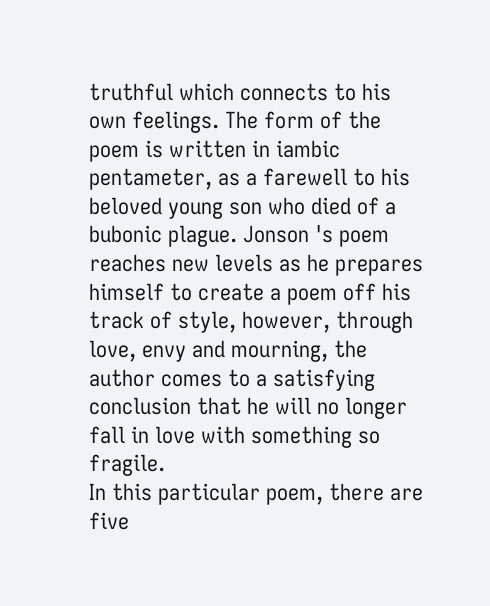truthful which connects to his own feelings. The form of the poem is written in iambic pentameter, as a farewell to his beloved young son who died of a bubonic plague. Jonson 's poem reaches new levels as he prepares himself to create a poem off his track of style, however, through love, envy and mourning, the author comes to a satisfying conclusion that he will no longer fall in love with something so fragile.
In this particular poem, there are five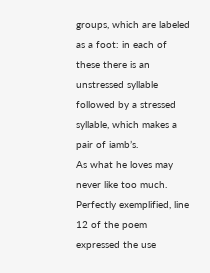groups, which are labeled as a foot: in each of these there is an unstressed syllable followed by a stressed syllable, which makes a pair of iamb’s.
As what he loves may never like too much.
Perfectly exemplified, line 12 of the poem expressed the use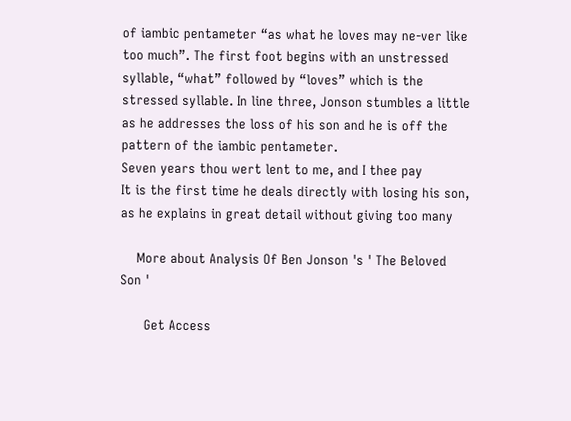of iambic pentameter “as what he loves may ne-ver like too much”. The first foot begins with an unstressed syllable, “what” followed by “loves” which is the stressed syllable. In line three, Jonson stumbles a little as he addresses the loss of his son and he is off the pattern of the iambic pentameter.
Seven years thou wert lent to me, and I thee pay
It is the first time he deals directly with losing his son, as he explains in great detail without giving too many

    More about Analysis Of Ben Jonson 's ' The Beloved Son '

      Get Access